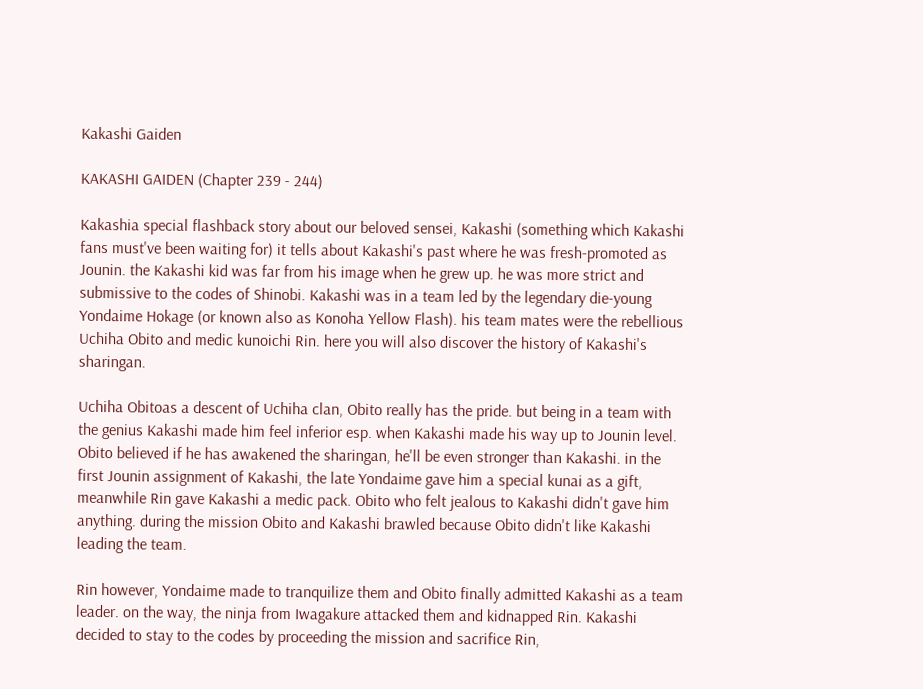Kakashi Gaiden

KAKASHI GAIDEN (Chapter 239 - 244)

Kakashia special flashback story about our beloved sensei, Kakashi (something which Kakashi fans must've been waiting for) it tells about Kakashi's past where he was fresh-promoted as Jounin. the Kakashi kid was far from his image when he grew up. he was more strict and submissive to the codes of Shinobi. Kakashi was in a team led by the legendary die-young Yondaime Hokage (or known also as Konoha Yellow Flash). his team mates were the rebellious Uchiha Obito and medic kunoichi Rin. here you will also discover the history of Kakashi's sharingan.

Uchiha Obitoas a descent of Uchiha clan, Obito really has the pride. but being in a team with the genius Kakashi made him feel inferior esp. when Kakashi made his way up to Jounin level. Obito believed if he has awakened the sharingan, he'll be even stronger than Kakashi. in the first Jounin assignment of Kakashi, the late Yondaime gave him a special kunai as a gift, meanwhile Rin gave Kakashi a medic pack. Obito who felt jealous to Kakashi didn't gave him anything. during the mission Obito and Kakashi brawled because Obito didn't like Kakashi leading the team.

Rin however, Yondaime made to tranquilize them and Obito finally admitted Kakashi as a team leader. on the way, the ninja from Iwagakure attacked them and kidnapped Rin. Kakashi decided to stay to the codes by proceeding the mission and sacrifice Rin,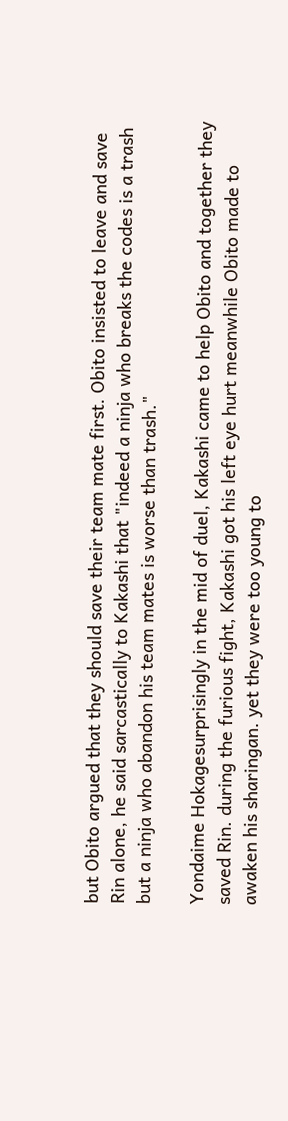but Obito argued that they should save their team mate first. Obito insisted to leave and save Rin alone, he said sarcastically to Kakashi that "indeed a ninja who breaks the codes is a trash but a ninja who abandon his team mates is worse than trash."

Yondaime Hokagesurprisingly in the mid of duel, Kakashi came to help Obito and together they saved Rin. during the furious fight, Kakashi got his left eye hurt meanwhile Obito made to awaken his sharingan. yet they were too young to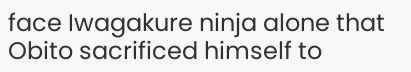face Iwagakure ninja alone that Obito sacrificed himself to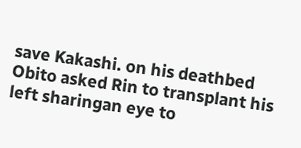save Kakashi. on his deathbed Obito asked Rin to transplant his left sharingan eye to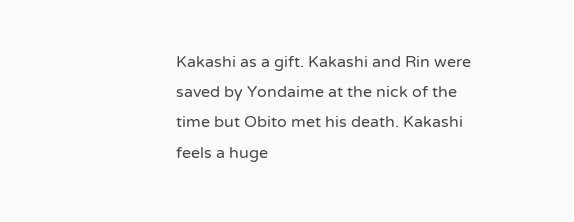Kakashi as a gift. Kakashi and Rin were saved by Yondaime at the nick of the time but Obito met his death. Kakashi feels a huge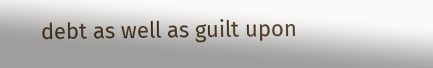debt as well as guilt upon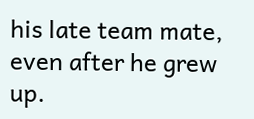his late team mate, even after he grew up.